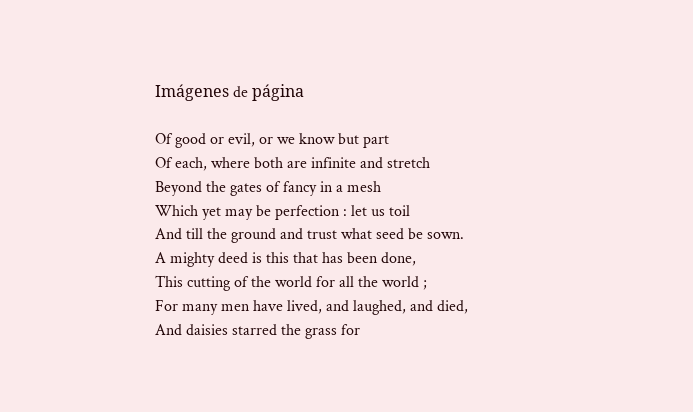Imágenes de página

Of good or evil, or we know but part
Of each, where both are infinite and stretch
Beyond the gates of fancy in a mesh
Which yet may be perfection : let us toil
And till the ground and trust what seed be sown.
A mighty deed is this that has been done,
This cutting of the world for all the world ;
For many men have lived, and laughed, and died,
And daisies starred the grass for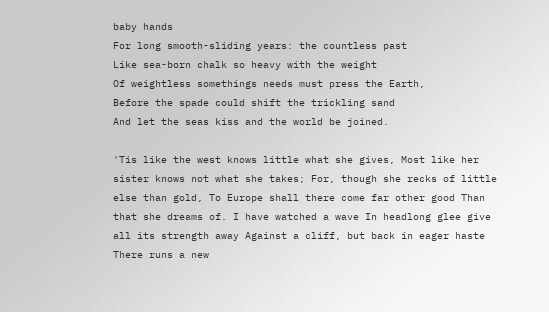baby hands
For long smooth-sliding years: the countless past
Like sea-born chalk so heavy with the weight
Of weightless somethings needs must press the Earth,
Before the spade could shift the trickling sand
And let the seas kiss and the world be joined.

'Tis like the west knows little what she gives, Most like her sister knows not what she takes; For, though she recks of little else than gold, To Europe shall there come far other good Than that she dreams of. I have watched a wave In headlong glee give all its strength away Against a cliff, but back in eager haste There runs a new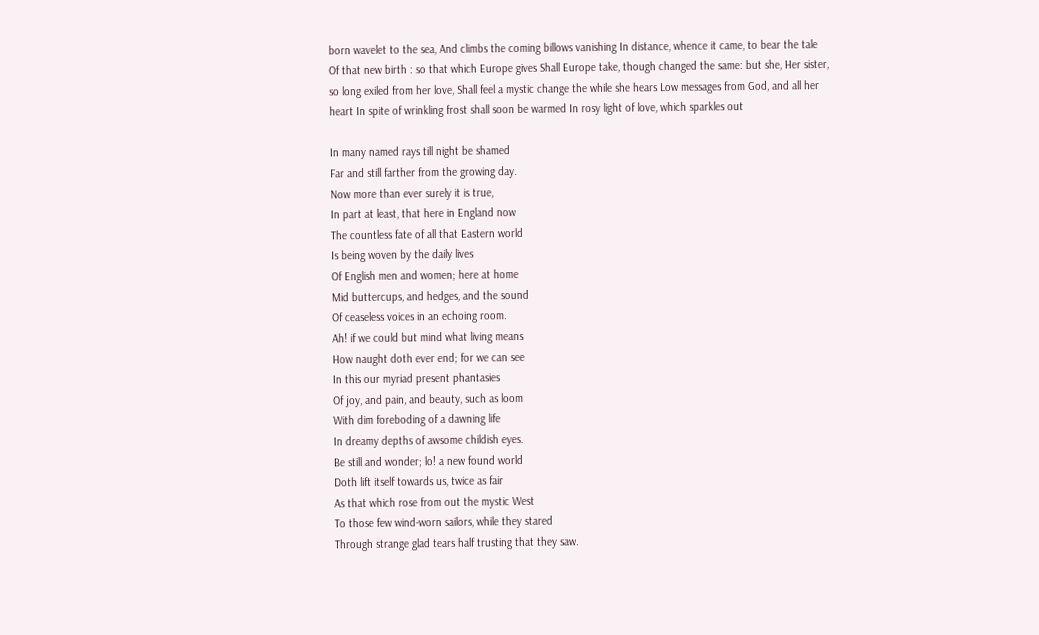born wavelet to the sea, And climbs the coming billows vanishing In distance, whence it came, to bear the tale Of that new birth : so that which Europe gives Shall Europe take, though changed the same: but she, Her sister, so long exiled from her love, Shall feel a mystic change the while she hears Low messages from God, and all her heart In spite of wrinkling frost shall soon be warmed In rosy light of love, which sparkles out

In many named rays till night be shamed
Far and still farther from the growing day.
Now more than ever surely it is true,
In part at least, that here in England now
The countless fate of all that Eastern world
Is being woven by the daily lives
Of English men and women; here at home
Mid buttercups, and hedges, and the sound
Of ceaseless voices in an echoing room.
Ah! if we could but mind what living means
How naught doth ever end; for we can see
In this our myriad present phantasies
Of joy, and pain, and beauty, such as loom
With dim foreboding of a dawning life
In dreamy depths of awsome childish eyes.
Be still and wonder; lo! a new found world
Doth lift itself towards us, twice as fair
As that which rose from out the mystic West
To those few wind-worn sailors, while they stared
Through strange glad tears half trusting that they saw.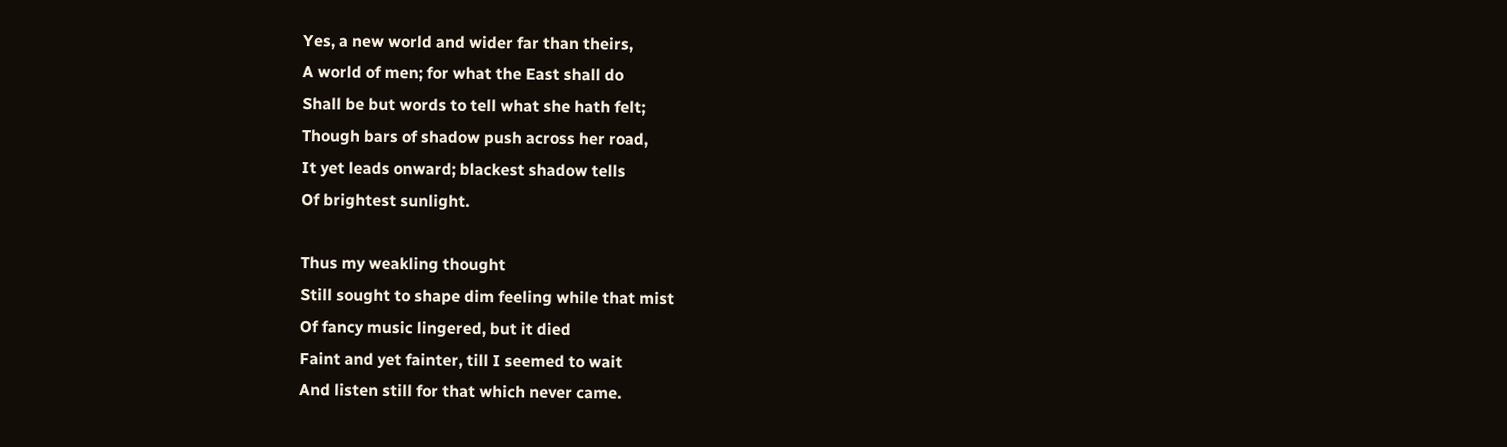Yes, a new world and wider far than theirs,
A world of men; for what the East shall do
Shall be but words to tell what she hath felt;
Though bars of shadow push across her road,
It yet leads onward; blackest shadow tells
Of brightest sunlight.

Thus my weakling thought
Still sought to shape dim feeling while that mist
Of fancy music lingered, but it died
Faint and yet fainter, till I seemed to wait
And listen still for that which never came.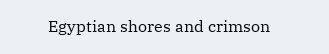Egyptian shores and crimson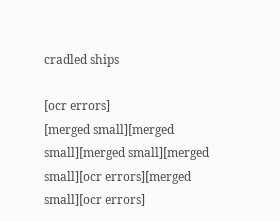cradled ships

[ocr errors]
[merged small][merged small][merged small][merged small][ocr errors][merged small][ocr errors]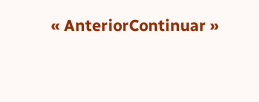« AnteriorContinuar »